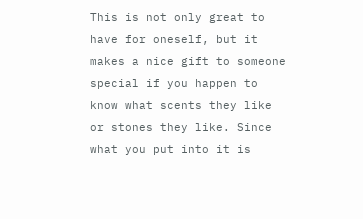This is not only great to have for oneself, but it makes a nice gift to someone special if you happen to know what scents they like or stones they like. Since what you put into it is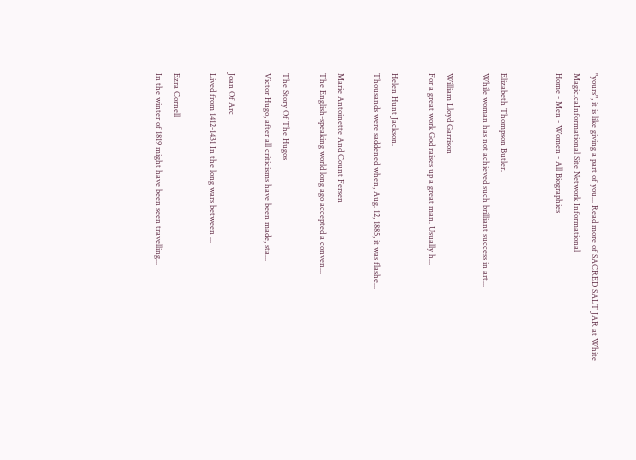"yours", it is like giving a part of you... Read more of SACRED SALT JAR at White Magic.caInformational Site Network Informational
Home - Men - Women - All Biographies


Elizabeth Thompson Butler.
While woman has not achieved such brilliant success in art...

William Lloyd Garrison
For a great work God raises up a great man. Usually h...

Helen Hunt Jackson.
Thousands were saddened when, Aug. 12, 1885, it was flashe...

Marie Antoinette And Count Fersen
The English-speaking world long ago accepted a conven...

The Story Of The Hugos
Victor Hugo, after all criticisms have been made, sta...

Joan Of Arc
Lived from 1412-1431 In the long wars between ...

Ezra Cornell
In the winter of 1819 might have been seen travelling...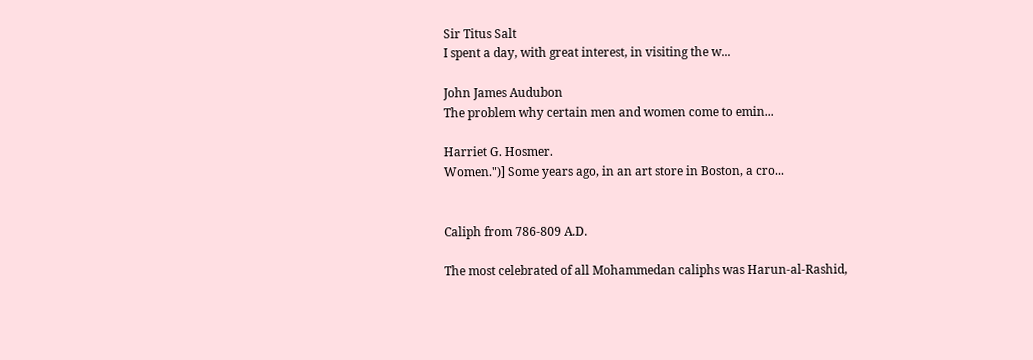Sir Titus Salt
I spent a day, with great interest, in visiting the w...

John James Audubon
The problem why certain men and women come to emin...

Harriet G. Hosmer.
Women.")] Some years ago, in an art store in Boston, a cro...


Caliph from 786-809 A.D.

The most celebrated of all Mohammedan caliphs was Harun-al-Rashid,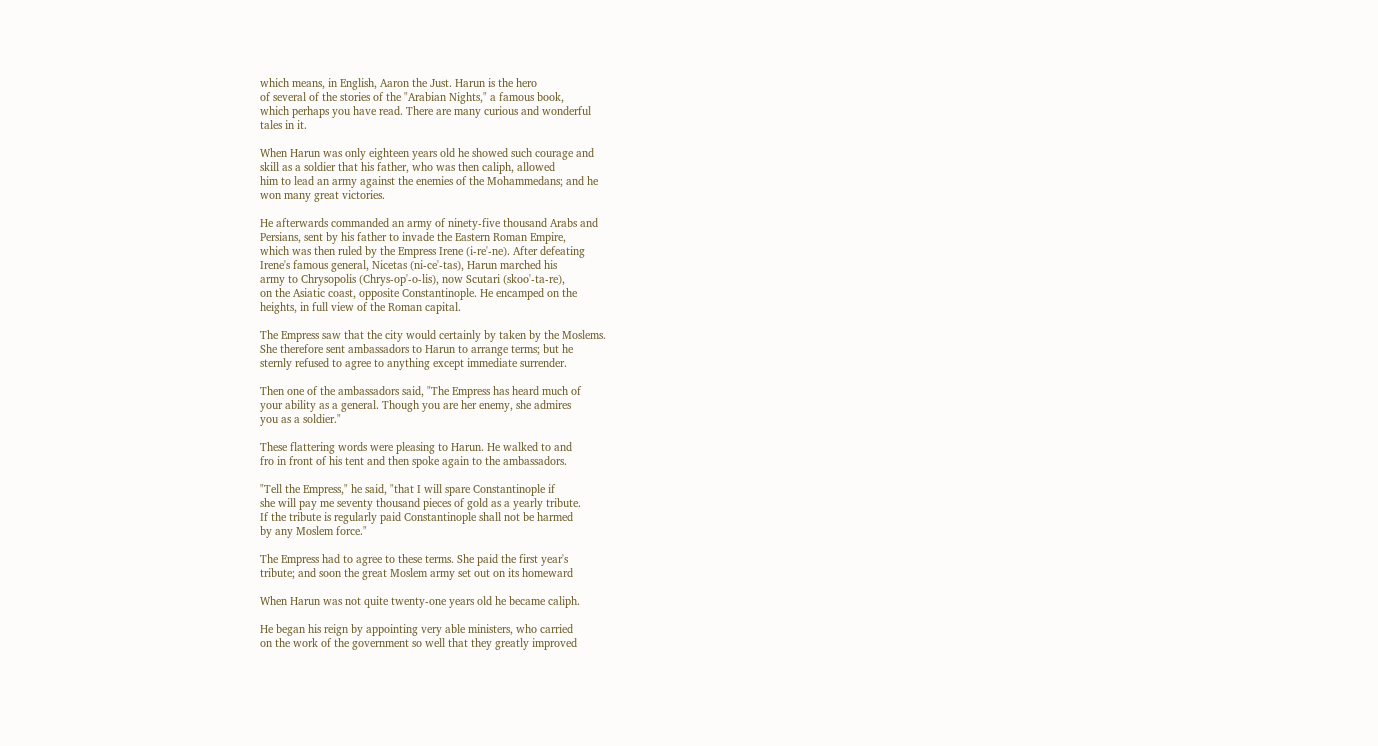which means, in English, Aaron the Just. Harun is the hero
of several of the stories of the "Arabian Nights," a famous book,
which perhaps you have read. There are many curious and wonderful
tales in it.

When Harun was only eighteen years old he showed such courage and
skill as a soldier that his father, who was then caliph, allowed
him to lead an army against the enemies of the Mohammedans; and he
won many great victories.

He afterwards commanded an army of ninety-five thousand Arabs and
Persians, sent by his father to invade the Eastern Roman Empire,
which was then ruled by the Empress Irene (i-re'-ne). After defeating
Irene's famous general, Nicetas (ni-ce'-tas), Harun marched his
army to Chrysopolis (Chrys-op'-o-lis), now Scutari (skoo'-ta-re),
on the Asiatic coast, opposite Constantinople. He encamped on the
heights, in full view of the Roman capital.

The Empress saw that the city would certainly by taken by the Moslems.
She therefore sent ambassadors to Harun to arrange terms; but he
sternly refused to agree to anything except immediate surrender.

Then one of the ambassadors said, "The Empress has heard much of
your ability as a general. Though you are her enemy, she admires
you as a soldier."

These flattering words were pleasing to Harun. He walked to and
fro in front of his tent and then spoke again to the ambassadors.

"Tell the Empress," he said, "that I will spare Constantinople if
she will pay me seventy thousand pieces of gold as a yearly tribute.
If the tribute is regularly paid Constantinople shall not be harmed
by any Moslem force."

The Empress had to agree to these terms. She paid the first year's
tribute; and soon the great Moslem army set out on its homeward

When Harun was not quite twenty-one years old he became caliph.

He began his reign by appointing very able ministers, who carried
on the work of the government so well that they greatly improved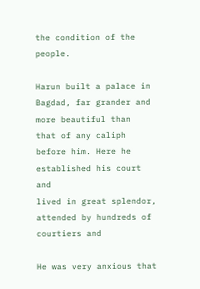the condition of the people.

Harun built a palace in Bagdad, far grander and more beautiful than
that of any caliph before him. Here he established his court and
lived in great splendor, attended by hundreds of courtiers and

He was very anxious that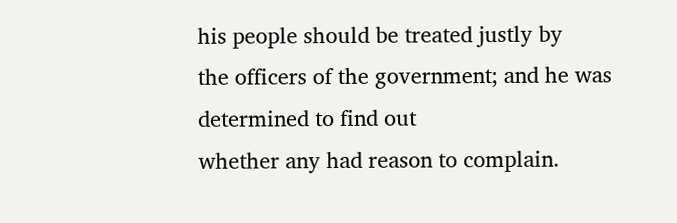his people should be treated justly by
the officers of the government; and he was determined to find out
whether any had reason to complain.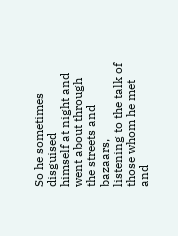So he sometimes disguised
himself at night and went about through the streets and bazaars,
listening to the talk of those whom he met and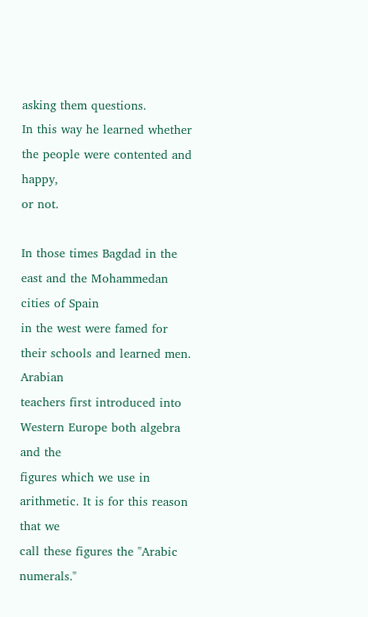asking them questions.
In this way he learned whether the people were contented and happy,
or not.

In those times Bagdad in the east and the Mohammedan cities of Spain
in the west were famed for their schools and learned men. Arabian
teachers first introduced into Western Europe both algebra and the
figures which we use in arithmetic. It is for this reason that we
call these figures the "Arabic numerals."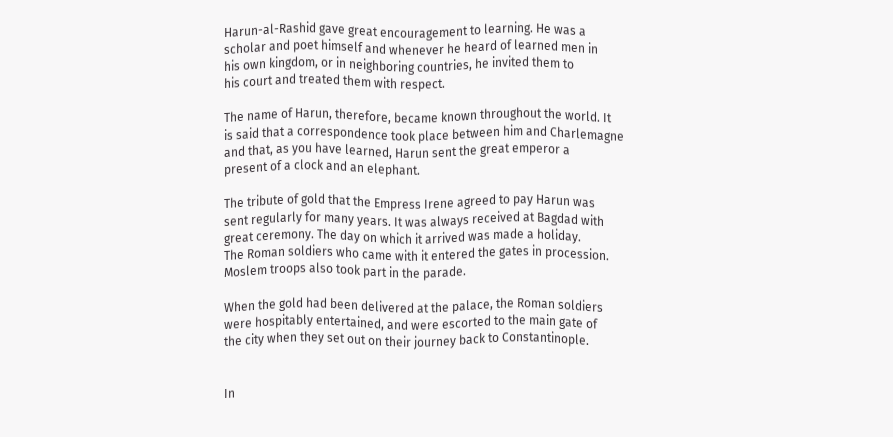Harun-al-Rashid gave great encouragement to learning. He was a
scholar and poet himself and whenever he heard of learned men in
his own kingdom, or in neighboring countries, he invited them to
his court and treated them with respect.

The name of Harun, therefore, became known throughout the world. It
is said that a correspondence took place between him and Charlemagne
and that, as you have learned, Harun sent the great emperor a
present of a clock and an elephant.

The tribute of gold that the Empress Irene agreed to pay Harun was
sent regularly for many years. It was always received at Bagdad with
great ceremony. The day on which it arrived was made a holiday.
The Roman soldiers who came with it entered the gates in procession.
Moslem troops also took part in the parade.

When the gold had been delivered at the palace, the Roman soldiers
were hospitably entertained, and were escorted to the main gate of
the city when they set out on their journey back to Constantinople.


In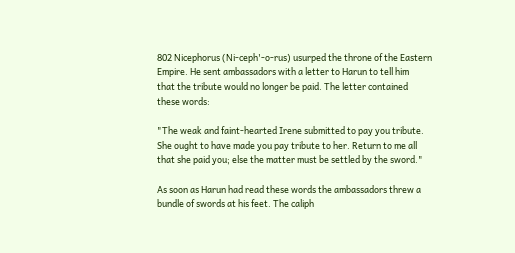802 Nicephorus (Ni-ceph'-o-rus) usurped the throne of the Eastern
Empire. He sent ambassadors with a letter to Harun to tell him
that the tribute would no longer be paid. The letter contained
these words:

"The weak and faint-hearted Irene submitted to pay you tribute.
She ought to have made you pay tribute to her. Return to me all
that she paid you; else the matter must be settled by the sword."

As soon as Harun had read these words the ambassadors threw a
bundle of swords at his feet. The caliph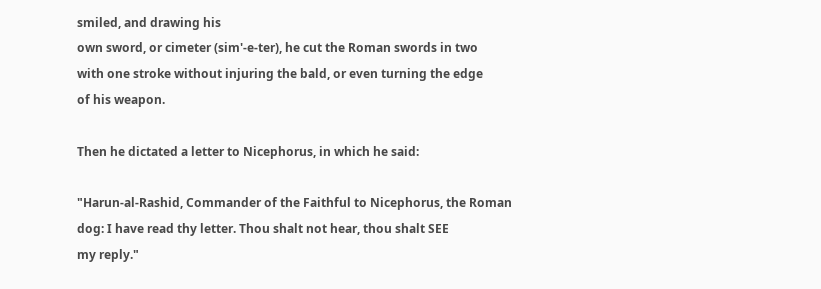smiled, and drawing his
own sword, or cimeter (sim'-e-ter), he cut the Roman swords in two
with one stroke without injuring the bald, or even turning the edge
of his weapon.

Then he dictated a letter to Nicephorus, in which he said:

"Harun-al-Rashid, Commander of the Faithful to Nicephorus, the Roman
dog: I have read thy letter. Thou shalt not hear, thou shalt SEE
my reply."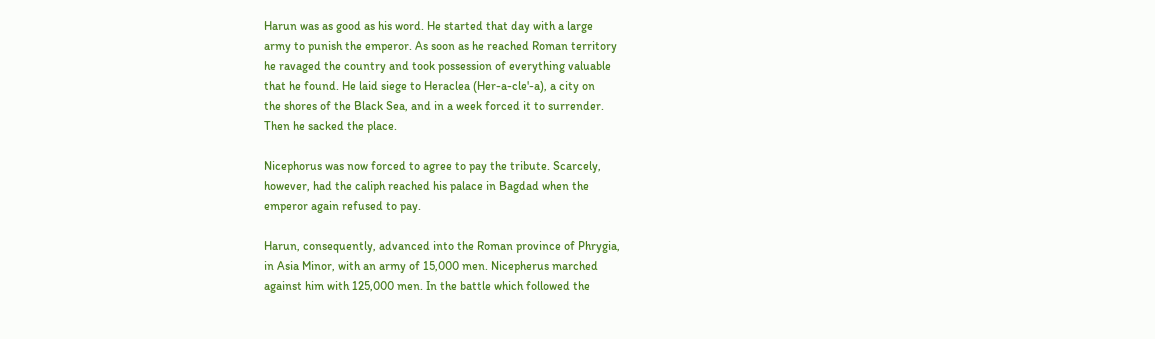Harun was as good as his word. He started that day with a large
army to punish the emperor. As soon as he reached Roman territory
he ravaged the country and took possession of everything valuable
that he found. He laid siege to Heraclea (Her-a-cle'-a), a city on
the shores of the Black Sea, and in a week forced it to surrender.
Then he sacked the place.

Nicephorus was now forced to agree to pay the tribute. Scarcely,
however, had the caliph reached his palace in Bagdad when the
emperor again refused to pay.

Harun, consequently, advanced into the Roman province of Phrygia,
in Asia Minor, with an army of 15,000 men. Nicepherus marched
against him with 125,000 men. In the battle which followed the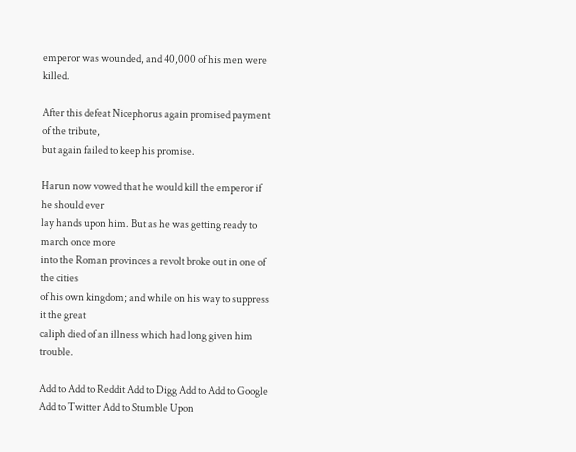emperor was wounded, and 40,000 of his men were killed.

After this defeat Nicephorus again promised payment of the tribute,
but again failed to keep his promise.

Harun now vowed that he would kill the emperor if he should ever
lay hands upon him. But as he was getting ready to march once more
into the Roman provinces a revolt broke out in one of the cities
of his own kingdom; and while on his way to suppress it the great
caliph died of an illness which had long given him trouble.

Add to Add to Reddit Add to Digg Add to Add to Google Add to Twitter Add to Stumble Upon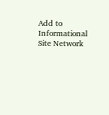Add to Informational Site Network